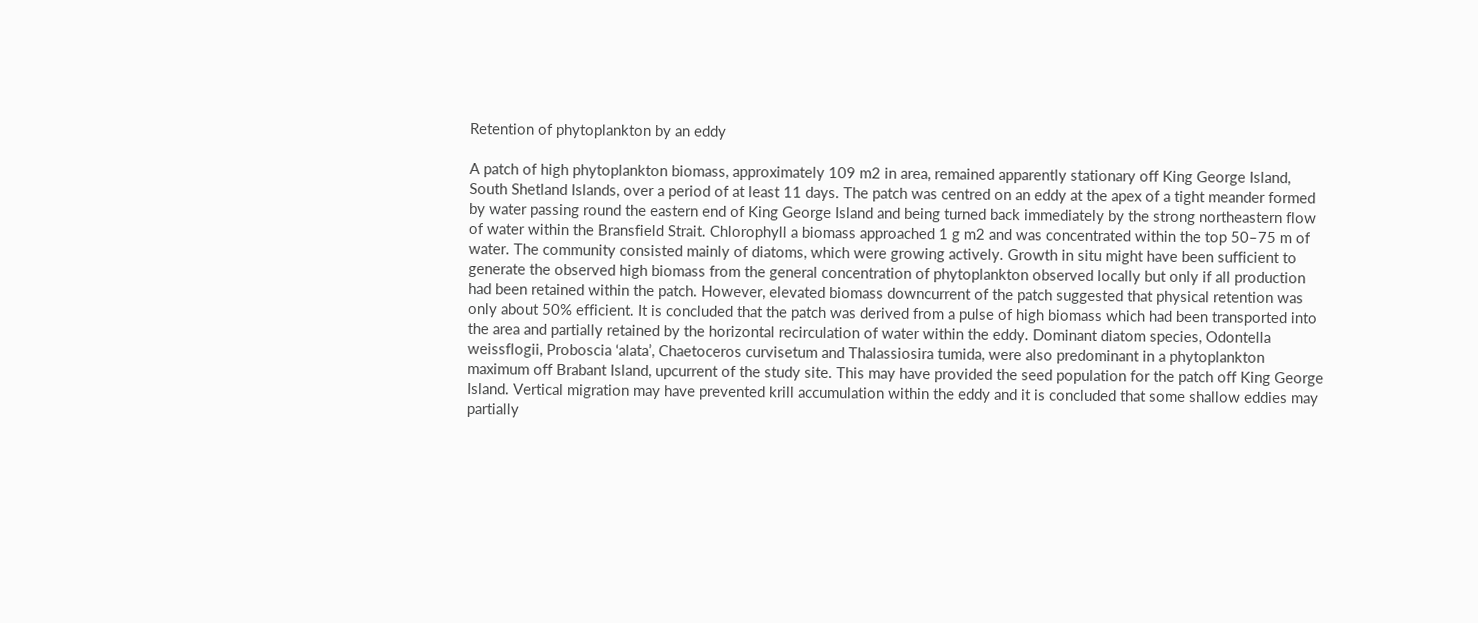Retention of phytoplankton by an eddy

A patch of high phytoplankton biomass, approximately 109 m2 in area, remained apparently stationary off King George Island, South Shetland Islands, over a period of at least 11 days. The patch was centred on an eddy at the apex of a tight meander formed by water passing round the eastern end of King George Island and being turned back immediately by the strong northeastern flow of water within the Bransfield Strait. Chlorophyll a biomass approached 1 g m2 and was concentrated within the top 50–75 m of water. The community consisted mainly of diatoms, which were growing actively. Growth in situ might have been sufficient to generate the observed high biomass from the general concentration of phytoplankton observed locally but only if all production had been retained within the patch. However, elevated biomass downcurrent of the patch suggested that physical retention was only about 50% efficient. It is concluded that the patch was derived from a pulse of high biomass which had been transported into the area and partially retained by the horizontal recirculation of water within the eddy. Dominant diatom species, Odontella weissflogii, Proboscia ‘alata’, Chaetoceros curvisetum and Thalassiosira tumida, were also predominant in a phytoplankton maximum off Brabant Island, upcurrent of the study site. This may have provided the seed population for the patch off King George Island. Vertical migration may have prevented krill accumulation within the eddy and it is concluded that some shallow eddies may partially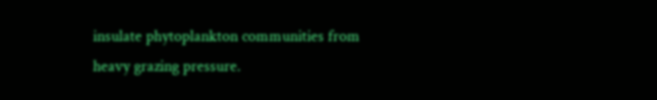insulate phytoplankton communities from heavy grazing pressure.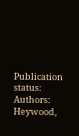Publication status:
Authors: Heywood,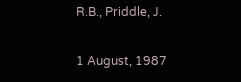R.B., Priddle, J.

1 August, 1987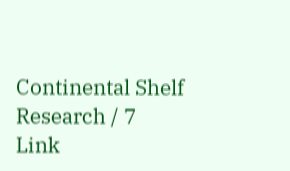Continental Shelf Research / 7
Link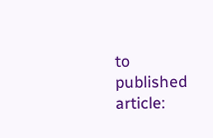to published article: